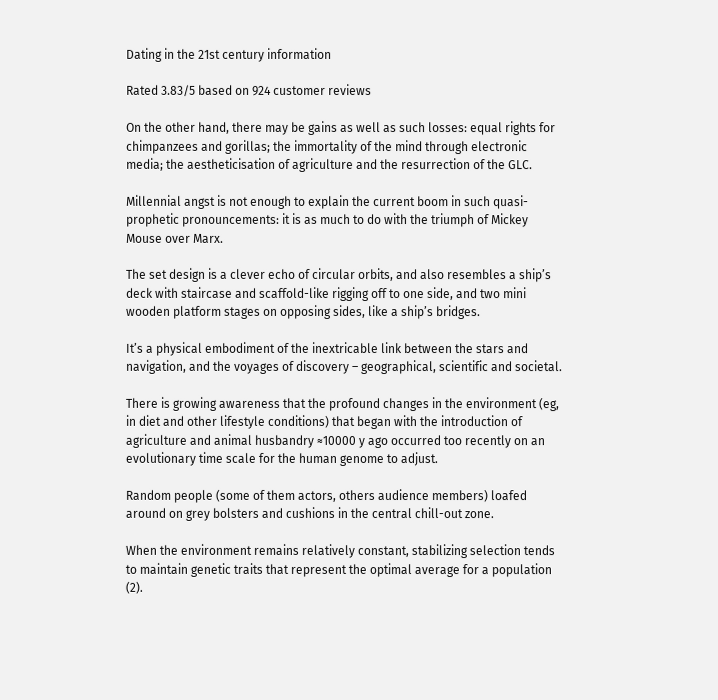Dating in the 21st century information

Rated 3.83/5 based on 924 customer reviews

On the other hand, there may be gains as well as such losses: equal rights for chimpanzees and gorillas; the immortality of the mind through electronic media; the aestheticisation of agriculture and the resurrection of the GLC.

Millennial angst is not enough to explain the current boom in such quasi- prophetic pronouncements: it is as much to do with the triumph of Mickey Mouse over Marx.

The set design is a clever echo of circular orbits, and also resembles a ship’s deck with staircase and scaffold-like rigging off to one side, and two mini wooden platform stages on opposing sides, like a ship’s bridges.

It’s a physical embodiment of the inextricable link between the stars and navigation, and the voyages of discovery – geographical, scientific and societal.

There is growing awareness that the profound changes in the environment (eg, in diet and other lifestyle conditions) that began with the introduction of agriculture and animal husbandry ≈10000 y ago occurred too recently on an evolutionary time scale for the human genome to adjust.

Random people (some of them actors, others audience members) loafed around on grey bolsters and cushions in the central chill-out zone.

When the environment remains relatively constant, stabilizing selection tends to maintain genetic traits that represent the optimal average for a population (2).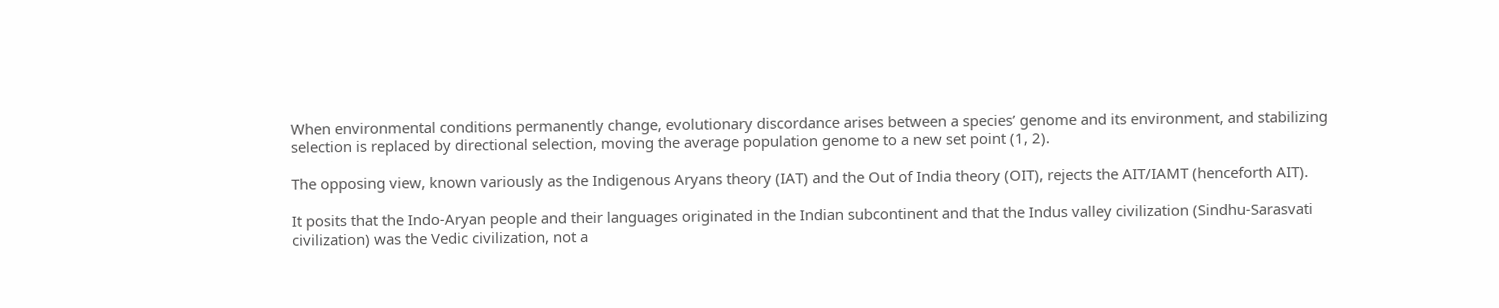When environmental conditions permanently change, evolutionary discordance arises between a species’ genome and its environment, and stabilizing selection is replaced by directional selection, moving the average population genome to a new set point (1, 2).

The opposing view, known variously as the Indigenous Aryans theory (IAT) and the Out of India theory (OIT), rejects the AIT/IAMT (henceforth AIT).

It posits that the Indo-Aryan people and their languages originated in the Indian subcontinent and that the Indus valley civilization (Sindhu-Sarasvati civilization) was the Vedic civilization, not a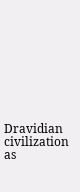Dravidian civilization as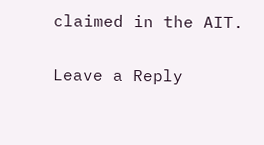claimed in the AIT.

Leave a Reply